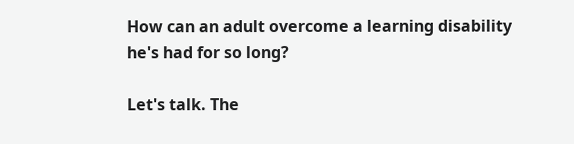How can an adult overcome a learning disability he's had for so long?

Let's talk. The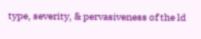type, severity, & pervasiveness of the ld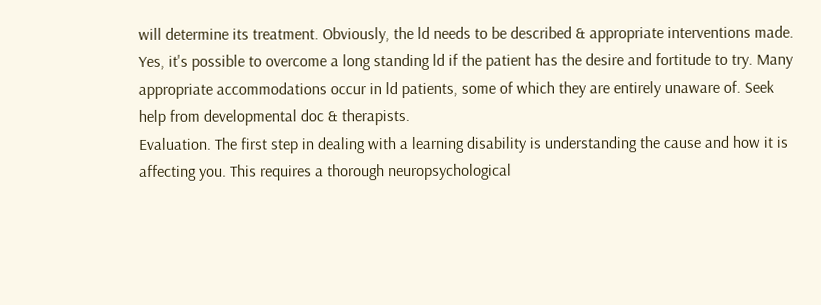will determine its treatment. Obviously, the ld needs to be described & appropriate interventions made. Yes, it's possible to overcome a long standing ld if the patient has the desire and fortitude to try. Many appropriate accommodations occur in ld patients, some of which they are entirely unaware of. Seek help from developmental doc & therapists.
Evaluation. The first step in dealing with a learning disability is understanding the cause and how it is affecting you. This requires a thorough neuropsychological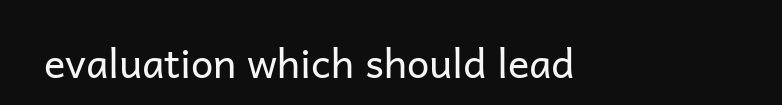evaluation which should lead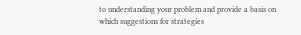to understanding your problem and provide a basis on which suggestions for strategies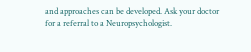and approaches can be developed. Ask your doctor for a referral to a Neuropsychologist.